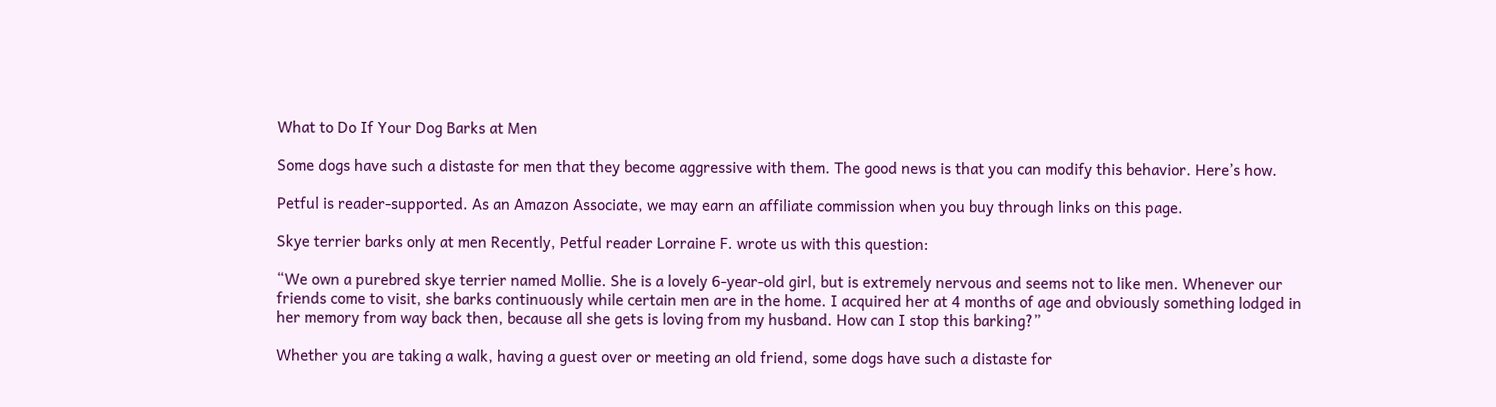What to Do If Your Dog Barks at Men

Some dogs have such a distaste for men that they become aggressive with them. The good news is that you can modify this behavior. Here’s how.

Petful is reader-supported. As an Amazon Associate, we may earn an affiliate commission when you buy through links on this page.

Skye terrier barks only at men Recently, Petful reader Lorraine F. wrote us with this question:

“We own a purebred skye terrier named Mollie. She is a lovely 6-year-old girl, but is extremely nervous and seems not to like men. Whenever our friends come to visit, she barks continuously while certain men are in the home. I acquired her at 4 months of age and obviously something lodged in her memory from way back then, because all she gets is loving from my husband. How can I stop this barking?”

Whether you are taking a walk, having a guest over or meeting an old friend, some dogs have such a distaste for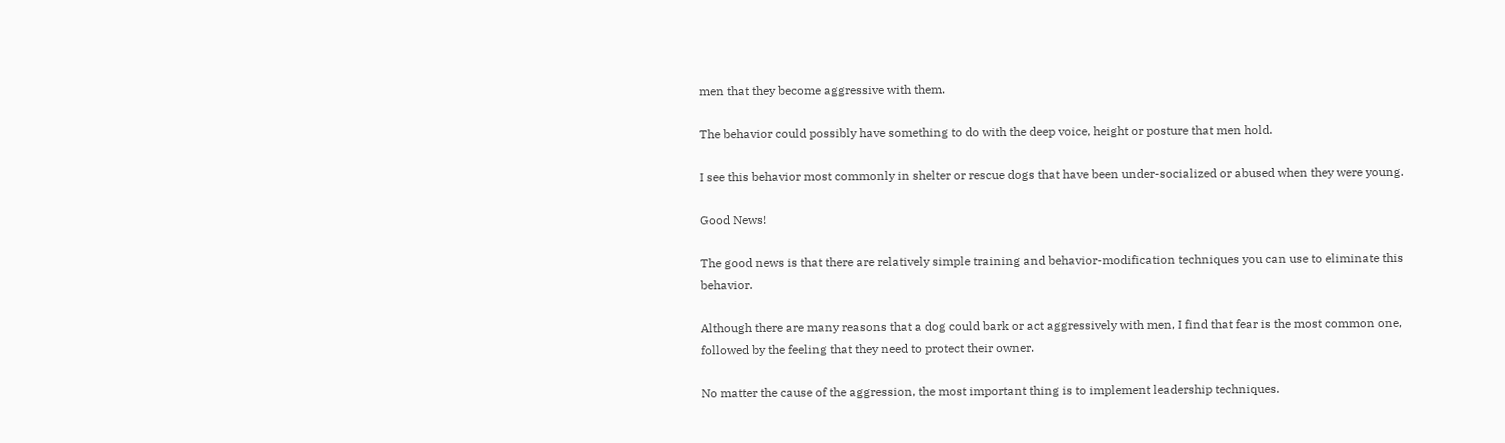men that they become aggressive with them.

The behavior could possibly have something to do with the deep voice, height or posture that men hold.

I see this behavior most commonly in shelter or rescue dogs that have been under-socialized or abused when they were young.

Good News!

The good news is that there are relatively simple training and behavior-modification techniques you can use to eliminate this behavior.

Although there are many reasons that a dog could bark or act aggressively with men, I find that fear is the most common one, followed by the feeling that they need to protect their owner.

No matter the cause of the aggression, the most important thing is to implement leadership techniques.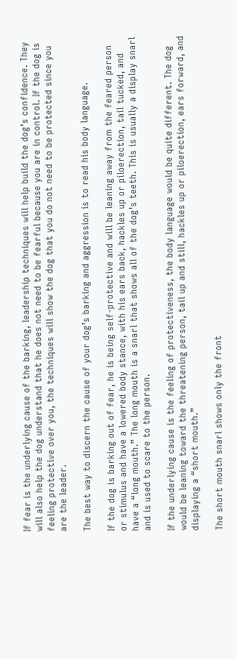If fear is the underlying cause of the barking, leadership techniques will help build the dog’s confidence. They will also help the dog understand that he does not need to be fearful because you are in control. If the dog is feeling protective over you, the techniques will show the dog that you do not need to be protected since you are the leader.

The best way to discern the cause of your dog’s barking and aggression is to read his body language.

If the dog is barking out of fear, he is being self-protective and will be leaning away from the feared person or stimulus and have a lowered body stance, with his ears back, hackles up or piloerection, tail tucked, and have a “long mouth.” The long mouth is a snarl that shows all of the dog’s teeth. This is usually a display snarl and is used to scare to the person.

If the underlying cause is the feeling of protectiveness, the body language would be quite different. The dog would be leaning toward the threatening person, tail up and still, hackles up or piloerection, ears forward, and displaying a “short mouth.”

The short mouth snarl shows only the front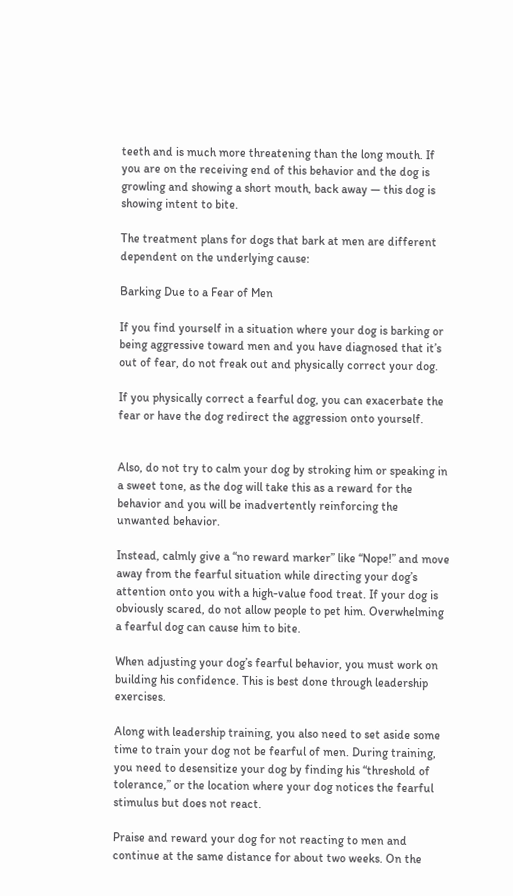teeth and is much more threatening than the long mouth. If you are on the receiving end of this behavior and the dog is growling and showing a short mouth, back away — this dog is showing intent to bite.

The treatment plans for dogs that bark at men are different dependent on the underlying cause:

Barking Due to a Fear of Men

If you find yourself in a situation where your dog is barking or being aggressive toward men and you have diagnosed that it’s out of fear, do not freak out and physically correct your dog.

If you physically correct a fearful dog, you can exacerbate the fear or have the dog redirect the aggression onto yourself.


Also, do not try to calm your dog by stroking him or speaking in a sweet tone, as the dog will take this as a reward for the behavior and you will be inadvertently reinforcing the unwanted behavior.

Instead, calmly give a “no reward marker” like “Nope!” and move away from the fearful situation while directing your dog’s attention onto you with a high-value food treat. If your dog is obviously scared, do not allow people to pet him. Overwhelming a fearful dog can cause him to bite.

When adjusting your dog’s fearful behavior, you must work on building his confidence. This is best done through leadership exercises.

Along with leadership training, you also need to set aside some time to train your dog not be fearful of men. During training, you need to desensitize your dog by finding his “threshold of tolerance,” or the location where your dog notices the fearful stimulus but does not react.

Praise and reward your dog for not reacting to men and continue at the same distance for about two weeks. On the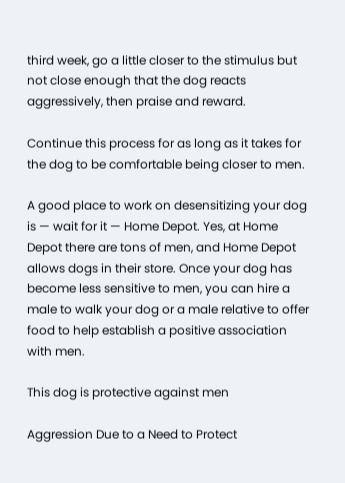third week, go a little closer to the stimulus but not close enough that the dog reacts aggressively, then praise and reward.

Continue this process for as long as it takes for the dog to be comfortable being closer to men.

A good place to work on desensitizing your dog is — wait for it — Home Depot. Yes, at Home Depot there are tons of men, and Home Depot allows dogs in their store. Once your dog has become less sensitive to men, you can hire a male to walk your dog or a male relative to offer food to help establish a positive association with men.

This dog is protective against men

Aggression Due to a Need to Protect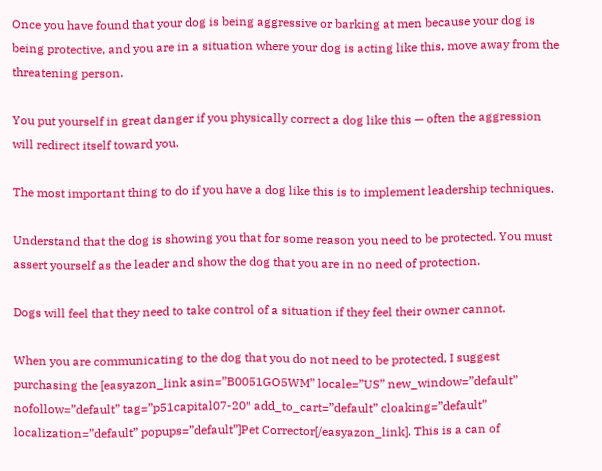Once you have found that your dog is being aggressive or barking at men because your dog is being protective, and you are in a situation where your dog is acting like this, move away from the threatening person.

You put yourself in great danger if you physically correct a dog like this — often the aggression will redirect itself toward you.

The most important thing to do if you have a dog like this is to implement leadership techniques.

Understand that the dog is showing you that for some reason you need to be protected. You must assert yourself as the leader and show the dog that you are in no need of protection.

Dogs will feel that they need to take control of a situation if they feel their owner cannot.

When you are communicating to the dog that you do not need to be protected, I suggest purchasing the [easyazon_link asin=”B0051GO5WM” locale=”US” new_window=”default” nofollow=”default” tag=”p51capital07-20″ add_to_cart=”default” cloaking=”default” localization=”default” popups=”default”]Pet Corrector[/easyazon_link]. This is a can of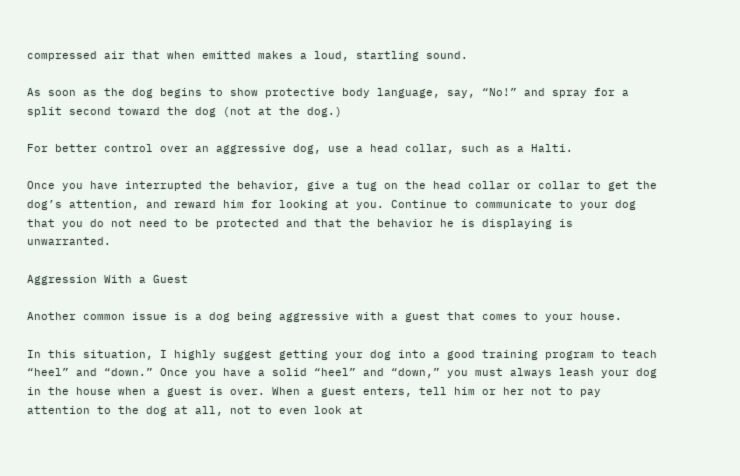compressed air that when emitted makes a loud, startling sound.

As soon as the dog begins to show protective body language, say, “No!” and spray for a split second toward the dog (not at the dog.)

For better control over an aggressive dog, use a head collar, such as a Halti.

Once you have interrupted the behavior, give a tug on the head collar or collar to get the dog’s attention, and reward him for looking at you. Continue to communicate to your dog that you do not need to be protected and that the behavior he is displaying is unwarranted.

Aggression With a Guest

Another common issue is a dog being aggressive with a guest that comes to your house.

In this situation, I highly suggest getting your dog into a good training program to teach “heel” and “down.” Once you have a solid “heel” and “down,” you must always leash your dog in the house when a guest is over. When a guest enters, tell him or her not to pay attention to the dog at all, not to even look at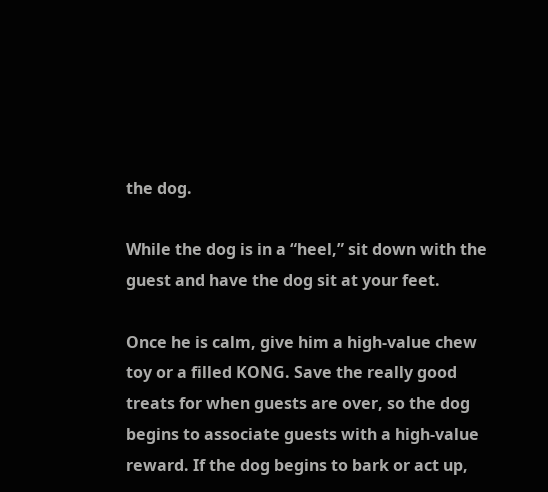the dog.

While the dog is in a “heel,” sit down with the guest and have the dog sit at your feet.

Once he is calm, give him a high-value chew toy or a filled KONG. Save the really good treats for when guests are over, so the dog begins to associate guests with a high-value reward. If the dog begins to bark or act up,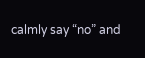calmly say “no” and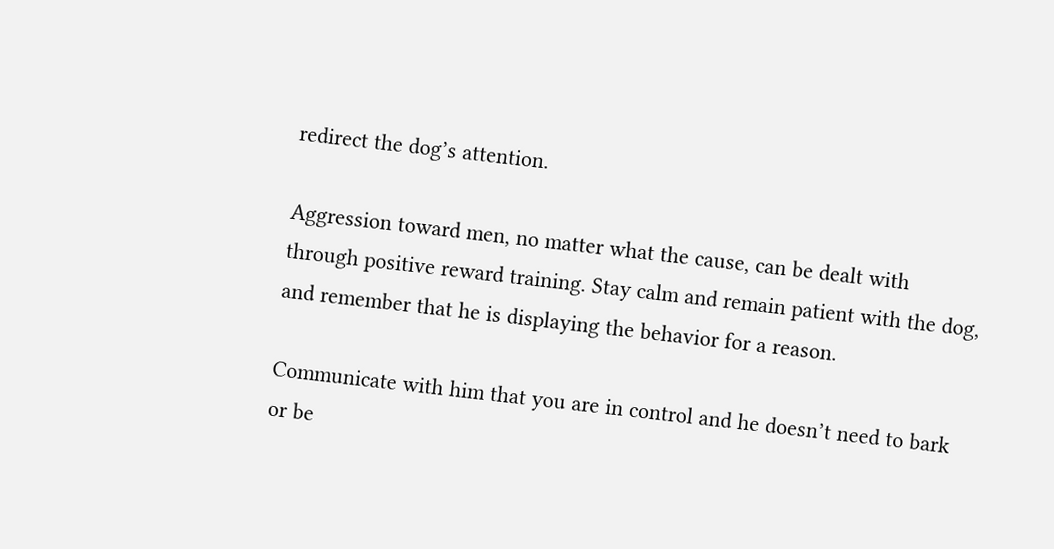redirect the dog’s attention.

Aggression toward men, no matter what the cause, can be dealt with through positive reward training. Stay calm and remain patient with the dog, and remember that he is displaying the behavior for a reason.

Communicate with him that you are in control and he doesn’t need to bark or be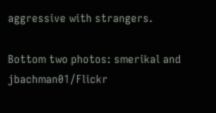aggressive with strangers.

Bottom two photos: smerikal and jbachman01/Flickr